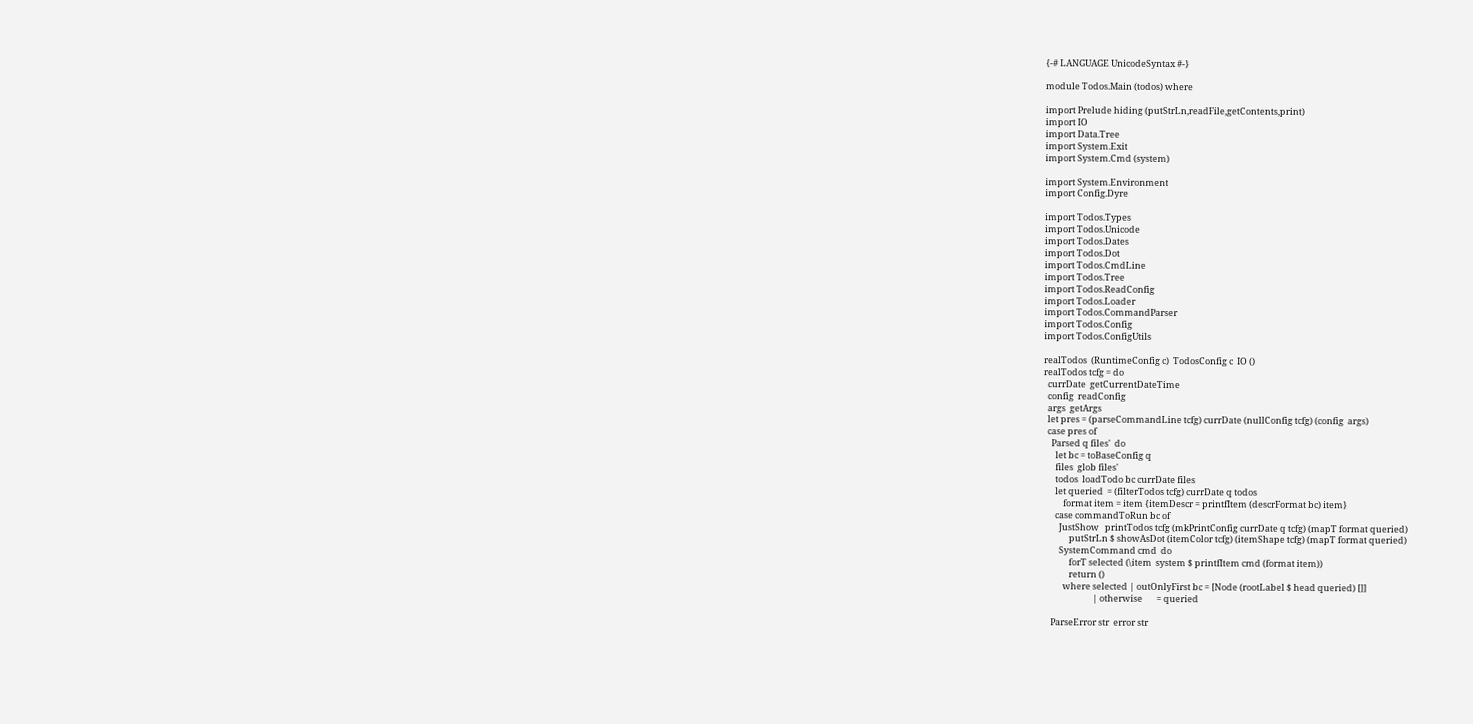{-# LANGUAGE UnicodeSyntax #-}

module Todos.Main (todos) where

import Prelude hiding (putStrLn,readFile,getContents,print)
import IO
import Data.Tree
import System.Exit
import System.Cmd (system)

import System.Environment
import Config.Dyre

import Todos.Types
import Todos.Unicode
import Todos.Dates
import Todos.Dot
import Todos.CmdLine
import Todos.Tree
import Todos.ReadConfig
import Todos.Loader
import Todos.CommandParser
import Todos.Config
import Todos.ConfigUtils

realTodos  (RuntimeConfig c)  TodosConfig c  IO ()
realTodos tcfg = do
  currDate  getCurrentDateTime
  config  readConfig
  args  getArgs
  let pres = (parseCommandLine tcfg) currDate (nullConfig tcfg) (config  args)
  case pres of
    Parsed q files'  do
      let bc = toBaseConfig q
      files  glob files'
      todos  loadTodo bc currDate files
      let queried  = (filterTodos tcfg) currDate q todos
          format item = item {itemDescr = printfItem (descrFormat bc) item}
      case commandToRun bc of
        JustShow   printTodos tcfg (mkPrintConfig currDate q tcfg) (mapT format queried)
             putStrLn $ showAsDot (itemColor tcfg) (itemShape tcfg) (mapT format queried)
        SystemCommand cmd  do
             forT selected (\item  system $ printfItem cmd (format item))
             return ()
          where selected | outOnlyFirst bc = [Node (rootLabel $ head queried) []]
                         | otherwise       = queried

    ParseError str  error str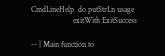CmdLineHelp  do putStrLn usage
                     exitWith ExitSuccess

-- | Main function to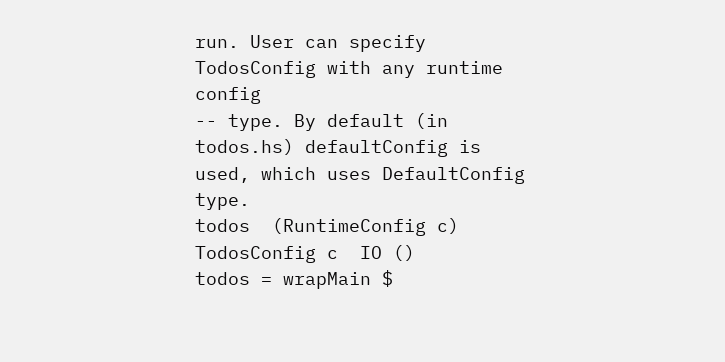run. User can specify TodosConfig with any runtime config
-- type. By default (in todos.hs) defaultConfig is used, which uses DefaultConfig type.
todos  (RuntimeConfig c)  TodosConfig c  IO ()
todos = wrapMain $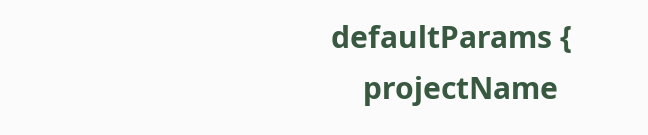defaultParams {
    projectName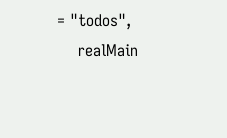= "todos",
    realMain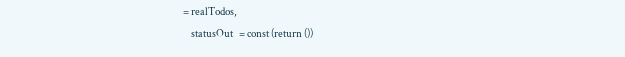= realTodos,
    statusOut   = const (return ())